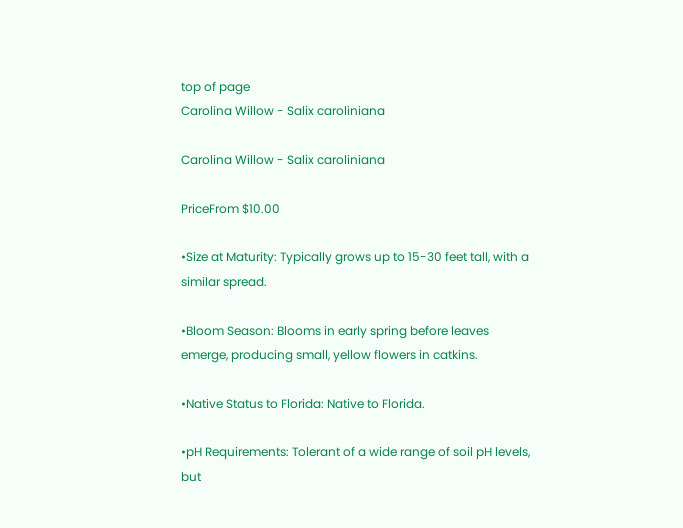top of page
Carolina Willow - Salix caroliniana

Carolina Willow - Salix caroliniana

PriceFrom $10.00

•Size at Maturity: Typically grows up to 15-30 feet tall, with a similar spread.

•Bloom Season: Blooms in early spring before leaves emerge, producing small, yellow flowers in catkins.

•Native Status to Florida: Native to Florida.

•pH Requirements: Tolerant of a wide range of soil pH levels, but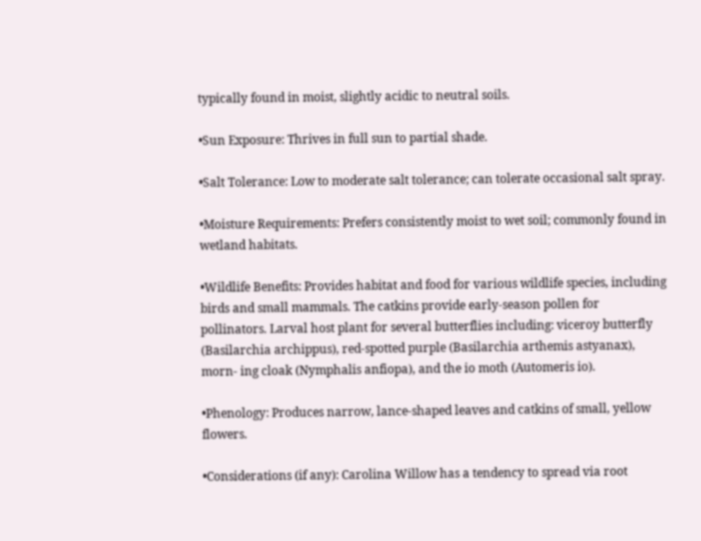typically found in moist, slightly acidic to neutral soils.

•Sun Exposure: Thrives in full sun to partial shade.

•Salt Tolerance: Low to moderate salt tolerance; can tolerate occasional salt spray.

•Moisture Requirements: Prefers consistently moist to wet soil; commonly found in wetland habitats.

•Wildlife Benefits: Provides habitat and food for various wildlife species, including birds and small mammals. The catkins provide early-season pollen for pollinators. Larval host plant for several butterflies including: viceroy butterfly (Basilarchia archippus), red-spotted purple (Basilarchia arthemis astyanax), morn- ing cloak (Nymphalis anfiopa), and the io moth (Automeris io).

•Phenology: Produces narrow, lance-shaped leaves and catkins of small, yellow flowers.

•Considerations (if any): Carolina Willow has a tendency to spread via root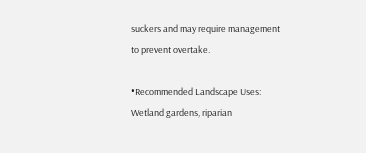suckers and may require management to prevent overtake.

•Recommended Landscape Uses: Wetland gardens, riparian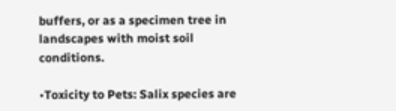buffers, or as a specimen tree in landscapes with moist soil conditions.

•Toxicity to Pets: Salix species are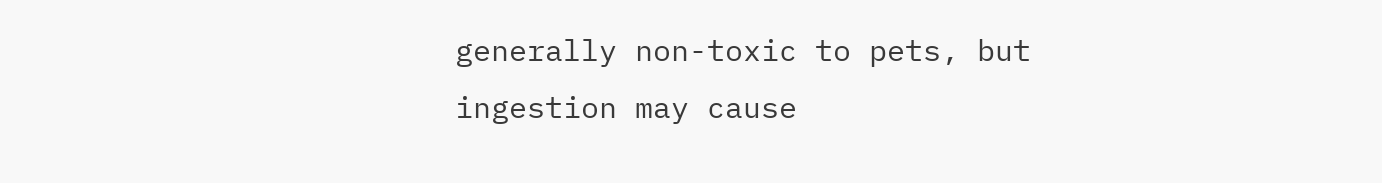generally non-toxic to pets, but ingestion may cause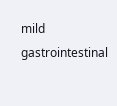mild gastrointestinal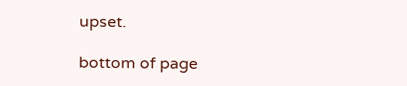upset.

bottom of page